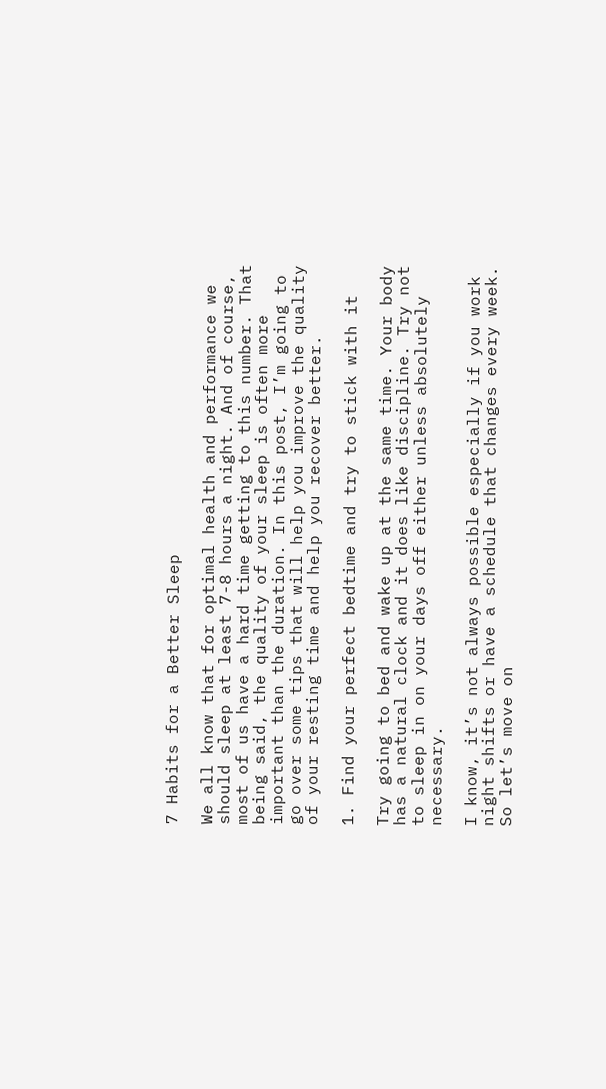7 Habits for a Better Sleep

We all know that for optimal health and performance we should sleep at least 7-8 hours a night. And of course, most of us have a hard time getting to this number. That being said, the quality of your sleep is often more important than the duration. In this post, I’m going to go over some tips that will help you improve the quality of your resting time and help you recover better.

1. Find your perfect bedtime and try to stick with it

Try going to bed and wake up at the same time. Your body has a natural clock and it does like discipline. Try not to sleep in on your days off either unless absolutely necessary.

I know, it’s not always possible especially if you work night shifts or have a schedule that changes every week. So let’s move on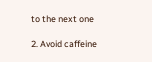to the next one

2. Avoid caffeine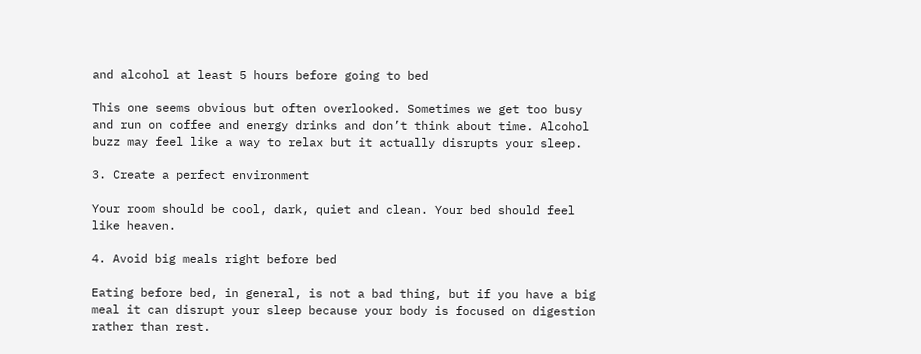and alcohol at least 5 hours before going to bed

This one seems obvious but often overlooked. Sometimes we get too busy and run on coffee and energy drinks and don’t think about time. Alcohol buzz may feel like a way to relax but it actually disrupts your sleep.

3. Create a perfect environment

Your room should be cool, dark, quiet and clean. Your bed should feel like heaven.

4. Avoid big meals right before bed

Eating before bed, in general, is not a bad thing, but if you have a big meal it can disrupt your sleep because your body is focused on digestion rather than rest.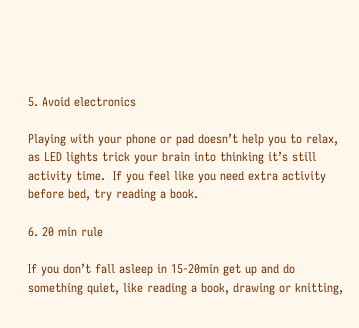5. Avoid electronics

Playing with your phone or pad doesn’t help you to relax, as LED lights trick your brain into thinking it’s still activity time.  If you feel like you need extra activity before bed, try reading a book.

6. 20 min rule

If you don’t fall asleep in 15-20min get up and do something quiet, like reading a book, drawing or knitting,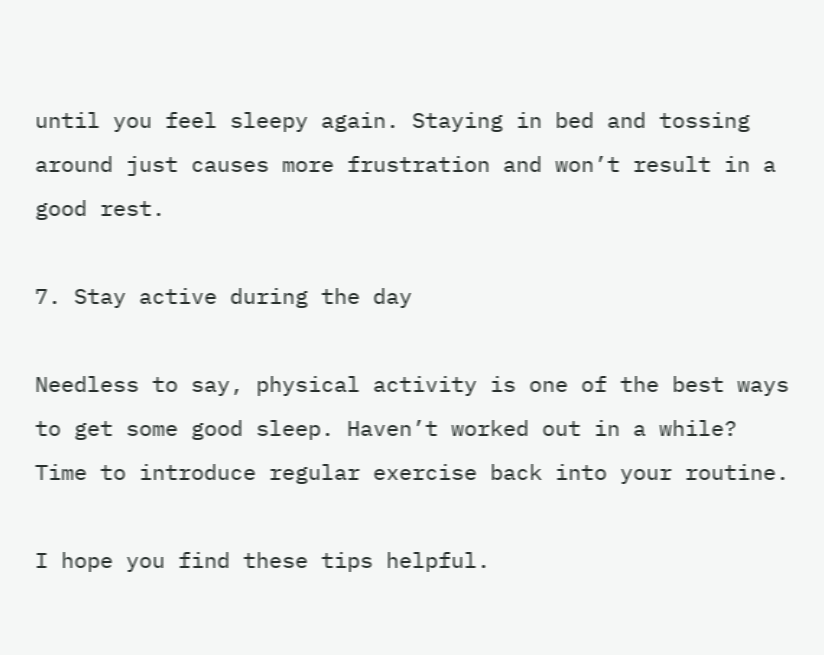until you feel sleepy again. Staying in bed and tossing around just causes more frustration and won’t result in a good rest.

7. Stay active during the day

Needless to say, physical activity is one of the best ways to get some good sleep. Haven’t worked out in a while? Time to introduce regular exercise back into your routine.

I hope you find these tips helpful.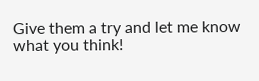Give them a try and let me know what you think!